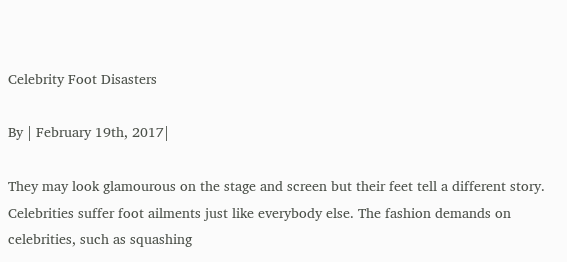Celebrity Foot Disasters

By | February 19th, 2017|

They may look glamourous on the stage and screen but their feet tell a different story. Celebrities suffer foot ailments just like everybody else. The fashion demands on celebrities, such as squashing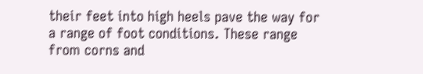their feet into high heels pave the way for a range of foot conditions. These range from corns and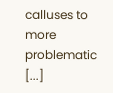calluses to more problematic [...]